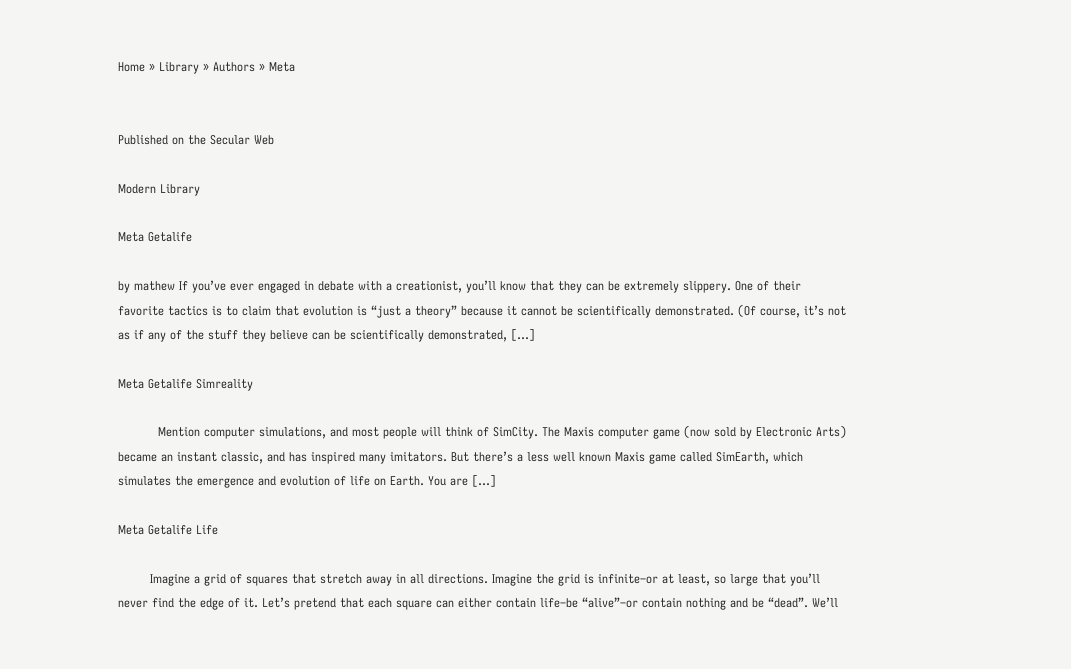Home » Library » Authors » Meta


Published on the Secular Web

Modern Library

Meta Getalife

by mathew If you’ve ever engaged in debate with a creationist, you’ll know that they can be extremely slippery. One of their favorite tactics is to claim that evolution is “just a theory” because it cannot be scientifically demonstrated. (Of course, it’s not as if any of the stuff they believe can be scientifically demonstrated, […]

Meta Getalife Simreality

          Mention computer simulations, and most people will think of SimCity. The Maxis computer game (now sold by Electronic Arts) became an instant classic, and has inspired many imitators. But there’s a less well known Maxis game called SimEarth, which simulates the emergence and evolution of life on Earth. You are […]

Meta Getalife Life

        Imagine a grid of squares that stretch away in all directions. Imagine the grid is infinite–or at least, so large that you’ll never find the edge of it. Let’s pretend that each square can either contain life–be “alive”–or contain nothing and be “dead”. We’ll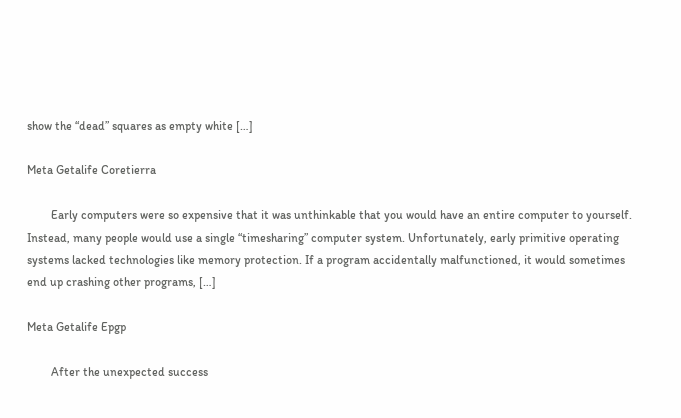show the “dead” squares as empty white […]

Meta Getalife Coretierra

        Early computers were so expensive that it was unthinkable that you would have an entire computer to yourself. Instead, many people would use a single “timesharing” computer system. Unfortunately, early primitive operating systems lacked technologies like memory protection. If a program accidentally malfunctioned, it would sometimes end up crashing other programs, […]

Meta Getalife Epgp

        After the unexpected success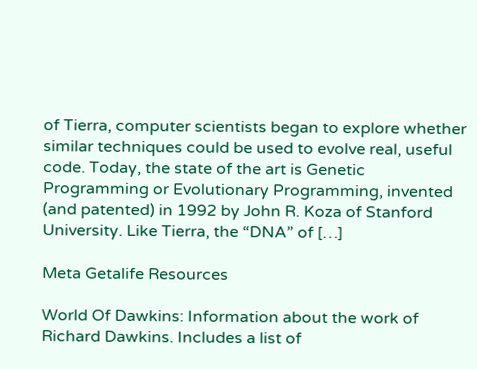of Tierra, computer scientists began to explore whether similar techniques could be used to evolve real, useful code. Today, the state of the art is Genetic Programming or Evolutionary Programming, invented (and patented) in 1992 by John R. Koza of Stanford University. Like Tierra, the “DNA” of […]

Meta Getalife Resources

World Of Dawkins: Information about the work of Richard Dawkins. Includes a list of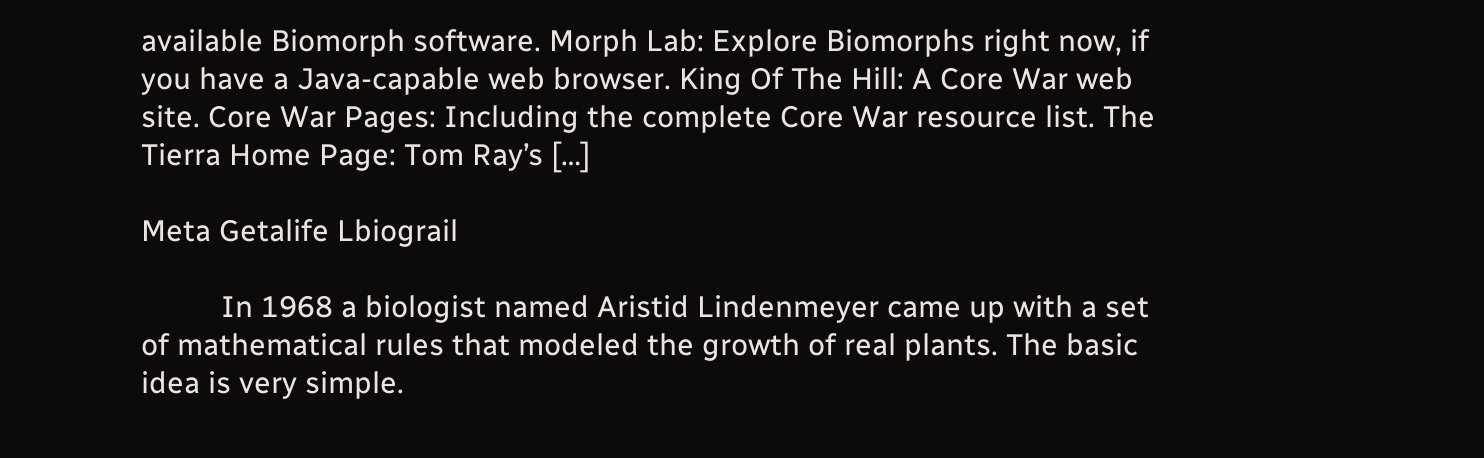available Biomorph software. Morph Lab: Explore Biomorphs right now, if you have a Java-capable web browser. King Of The Hill: A Core War web site. Core War Pages: Including the complete Core War resource list. The Tierra Home Page: Tom Ray’s […]

Meta Getalife Lbiograil

          In 1968 a biologist named Aristid Lindenmeyer came up with a set of mathematical rules that modeled the growth of real plants. The basic idea is very simple.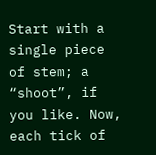Start with a single piece of stem; a “shoot”, if you like. Now, each tick of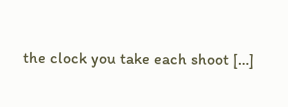the clock you take each shoot […]